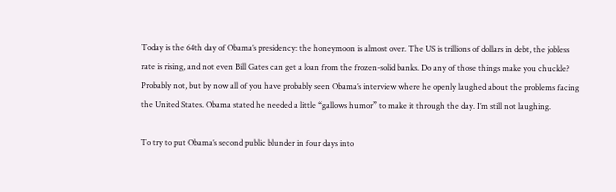Today is the 64th day of Obama’s presidency: the honeymoon is almost over. The US is trillions of dollars in debt, the jobless rate is rising, and not even Bill Gates can get a loan from the frozen-solid banks. Do any of those things make you chuckle? Probably not, but by now all of you have probably seen Obama’s interview where he openly laughed about the problems facing the United States. Obama stated he needed a little “gallows humor” to make it through the day. I’m still not laughing.

To try to put Obama’s second public blunder in four days into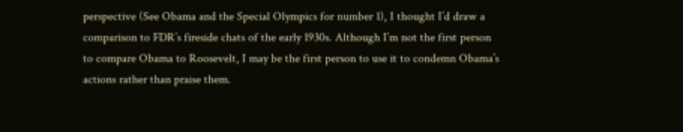perspective (See Obama and the Special Olympics for number 1), I thought I’d draw a comparison to FDR’s fireside chats of the early 1930s. Although I’m not the first person to compare Obama to Roosevelt, I may be the first person to use it to condemn Obama’s actions rather than praise them.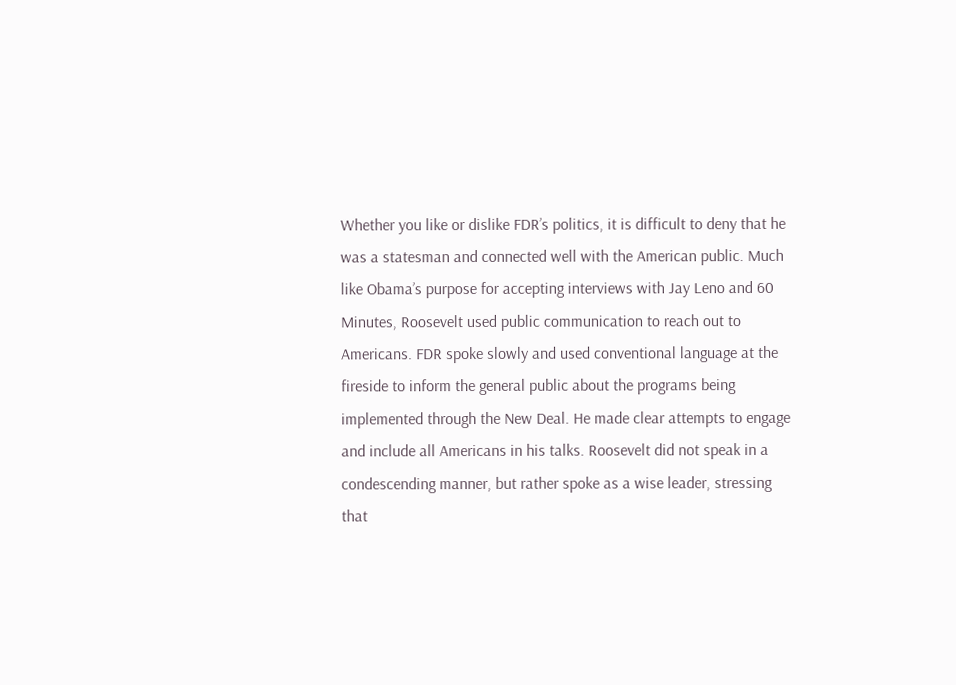Whether you like or dislike FDR’s politics, it is difficult to deny that he was a statesman and connected well with the American public. Much like Obama’s purpose for accepting interviews with Jay Leno and 60 Minutes, Roosevelt used public communication to reach out to Americans. FDR spoke slowly and used conventional language at the fireside to inform the general public about the programs being implemented through the New Deal. He made clear attempts to engage and include all Americans in his talks. Roosevelt did not speak in a condescending manner, but rather spoke as a wise leader, stressing that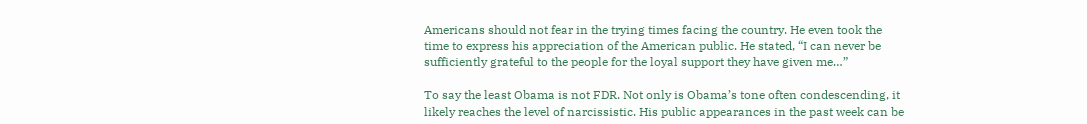Americans should not fear in the trying times facing the country. He even took the time to express his appreciation of the American public. He stated, “I can never be sufficiently grateful to the people for the loyal support they have given me…”

To say the least Obama is not FDR. Not only is Obama’s tone often condescending, it likely reaches the level of narcissistic. His public appearances in the past week can be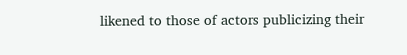likened to those of actors publicizing their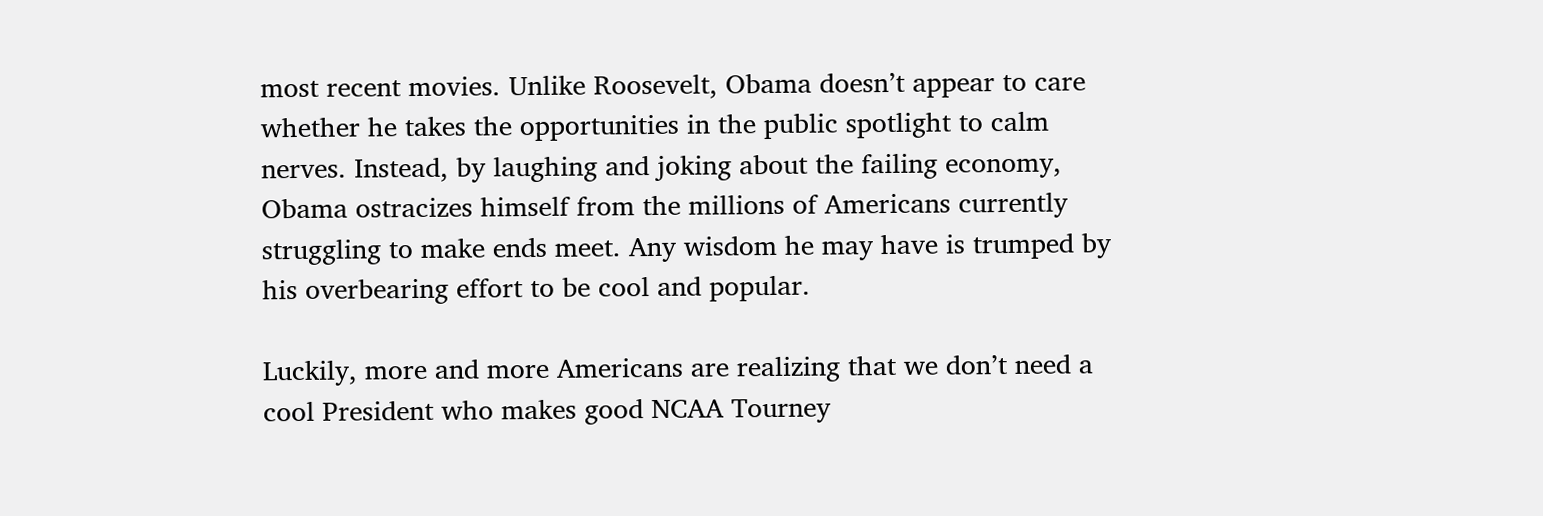most recent movies. Unlike Roosevelt, Obama doesn’t appear to care whether he takes the opportunities in the public spotlight to calm nerves. Instead, by laughing and joking about the failing economy, Obama ostracizes himself from the millions of Americans currently struggling to make ends meet. Any wisdom he may have is trumped by his overbearing effort to be cool and popular.

Luckily, more and more Americans are realizing that we don’t need a cool President who makes good NCAA Tourney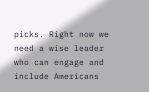picks. Right now we need a wise leader who can engage and include Americans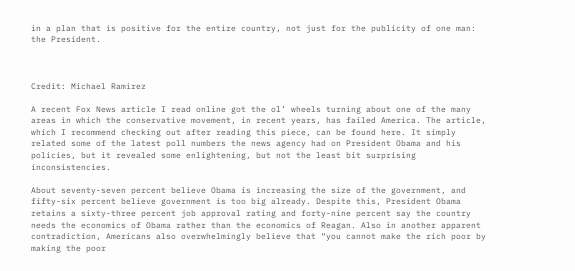in a plan that is positive for the entire country, not just for the publicity of one man: the President.



Credit: Michael Ramirez

A recent Fox News article I read online got the ol’ wheels turning about one of the many areas in which the conservative movement, in recent years, has failed America. The article, which I recommend checking out after reading this piece, can be found here. It simply related some of the latest poll numbers the news agency had on President Obama and his policies, but it revealed some enlightening, but not the least bit surprising inconsistencies.

About seventy-seven percent believe Obama is increasing the size of the government, and fifty-six percent believe government is too big already. Despite this, President Obama retains a sixty-three percent job approval rating and forty-nine percent say the country needs the economics of Obama rather than the economics of Reagan. Also in another apparent contradiction, Americans also overwhelmingly believe that “you cannot make the rich poor by making the poor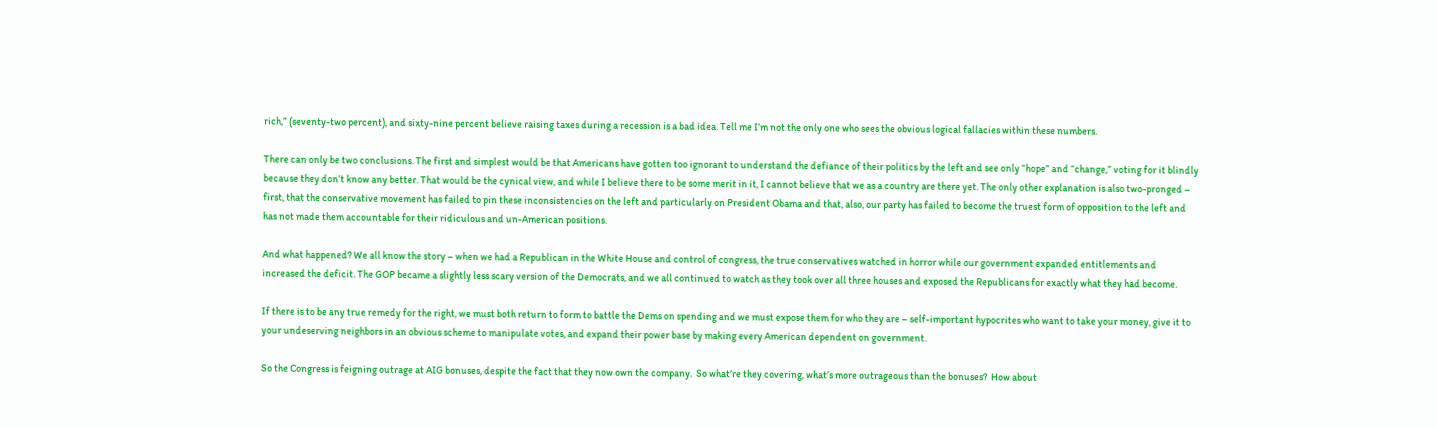rich,” (seventy-two percent), and sixty-nine percent believe raising taxes during a recession is a bad idea. Tell me I’m not the only one who sees the obvious logical fallacies within these numbers.

There can only be two conclusions. The first and simplest would be that Americans have gotten too ignorant to understand the defiance of their politics by the left and see only “hope” and “change,” voting for it blindly because they don’t know any better. That would be the cynical view, and while I believe there to be some merit in it, I cannot believe that we as a country are there yet. The only other explanation is also two-pronged – first, that the conservative movement has failed to pin these inconsistencies on the left and particularly on President Obama and that, also, our party has failed to become the truest form of opposition to the left and has not made them accountable for their ridiculous and un-American positions.

And what happened? We all know the story – when we had a Republican in the White House and control of congress, the true conservatives watched in horror while our government expanded entitlements and increased the deficit. The GOP became a slightly less scary version of the Democrats, and we all continued to watch as they took over all three houses and exposed the Republicans for exactly what they had become.

If there is to be any true remedy for the right, we must both return to form to battle the Dems on spending and we must expose them for who they are – self-important hypocrites who want to take your money, give it to your undeserving neighbors in an obvious scheme to manipulate votes, and expand their power base by making every American dependent on government.

So the Congress is feigning outrage at AIG bonuses, despite the fact that they now own the company.  So what’re they covering, what’s more outrageous than the bonuses?  How about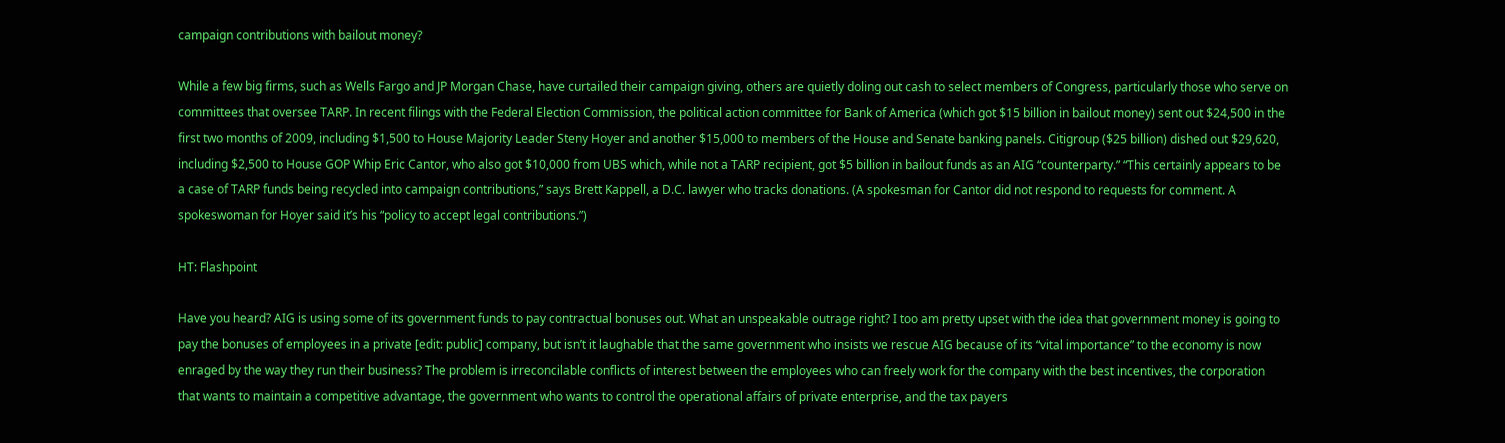campaign contributions with bailout money?

While a few big firms, such as Wells Fargo and JP Morgan Chase, have curtailed their campaign giving, others are quietly doling out cash to select members of Congress, particularly those who serve on committees that oversee TARP. In recent filings with the Federal Election Commission, the political action committee for Bank of America (which got $15 billion in bailout money) sent out $24,500 in the first two months of 2009, including $1,500 to House Majority Leader Steny Hoyer and another $15,000 to members of the House and Senate banking panels. Citigroup ($25 billion) dished out $29,620, including $2,500 to House GOP Whip Eric Cantor, who also got $10,000 from UBS which, while not a TARP recipient, got $5 billion in bailout funds as an AIG “counterparty.” “This certainly appears to be a case of TARP funds being recycled into campaign contributions,” says Brett Kappell, a D.C. lawyer who tracks donations. (A spokesman for Cantor did not respond to requests for comment. A spokeswoman for Hoyer said it’s his “policy to accept legal contributions.”)

HT: Flashpoint

Have you heard? AIG is using some of its government funds to pay contractual bonuses out. What an unspeakable outrage right? I too am pretty upset with the idea that government money is going to pay the bonuses of employees in a private [edit: public] company, but isn’t it laughable that the same government who insists we rescue AIG because of its “vital importance” to the economy is now enraged by the way they run their business? The problem is irreconcilable conflicts of interest between the employees who can freely work for the company with the best incentives, the corporation that wants to maintain a competitive advantage, the government who wants to control the operational affairs of private enterprise, and the tax payers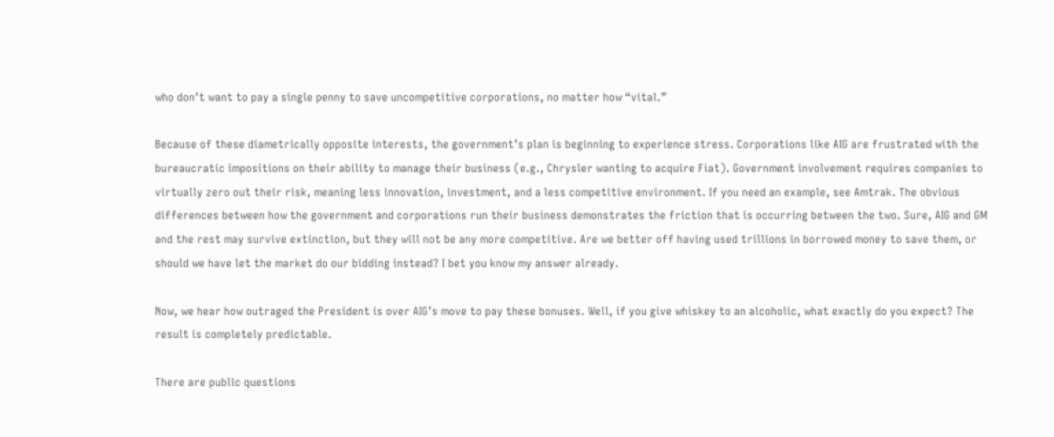who don’t want to pay a single penny to save uncompetitive corporations, no matter how “vital.”

Because of these diametrically opposite interests, the government’s plan is beginning to experience stress. Corporations like AIG are frustrated with the bureaucratic impositions on their ability to manage their business (e.g., Chrysler wanting to acquire Fiat). Government involvement requires companies to virtually zero out their risk, meaning less innovation, investment, and a less competitive environment. If you need an example, see Amtrak. The obvious differences between how the government and corporations run their business demonstrates the friction that is occurring between the two. Sure, AIG and GM and the rest may survive extinction, but they will not be any more competitive. Are we better off having used trillions in borrowed money to save them, or should we have let the market do our bidding instead? I bet you know my answer already.

Now, we hear how outraged the President is over AIG’s move to pay these bonuses. Well, if you give whiskey to an alcoholic, what exactly do you expect? The result is completely predictable.

There are public questions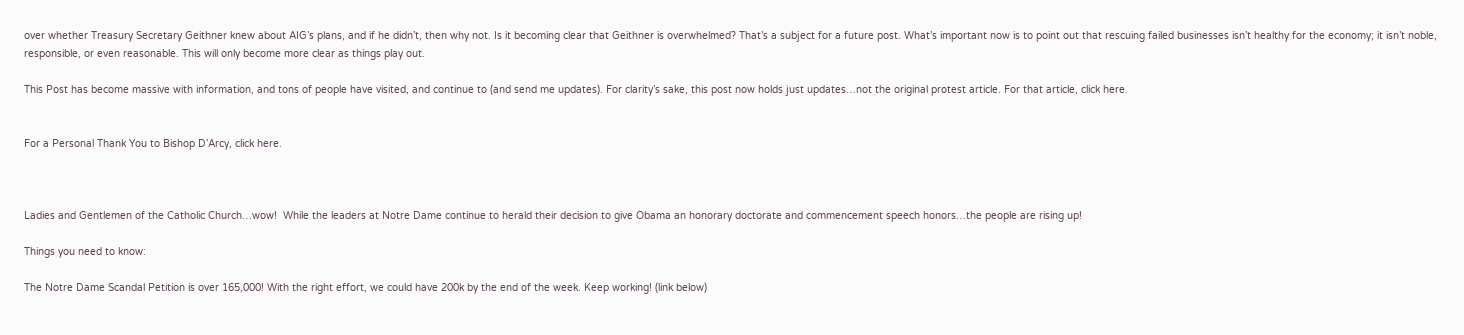over whether Treasury Secretary Geithner knew about AIG’s plans, and if he didn’t, then why not. Is it becoming clear that Geithner is overwhelmed? That’s a subject for a future post. What’s important now is to point out that rescuing failed businesses isn’t healthy for the economy; it isn’t noble, responsible, or even reasonable. This will only become more clear as things play out.

This Post has become massive with information, and tons of people have visited, and continue to (and send me updates). For clarity’s sake, this post now holds just updates…not the original protest article. For that article, click here.


For a Personal Thank You to Bishop D’Arcy, click here.



Ladies and Gentlemen of the Catholic Church…wow!  While the leaders at Notre Dame continue to herald their decision to give Obama an honorary doctorate and commencement speech honors…the people are rising up!

Things you need to know:

The Notre Dame Scandal Petition is over 165,000! With the right effort, we could have 200k by the end of the week. Keep working! (link below)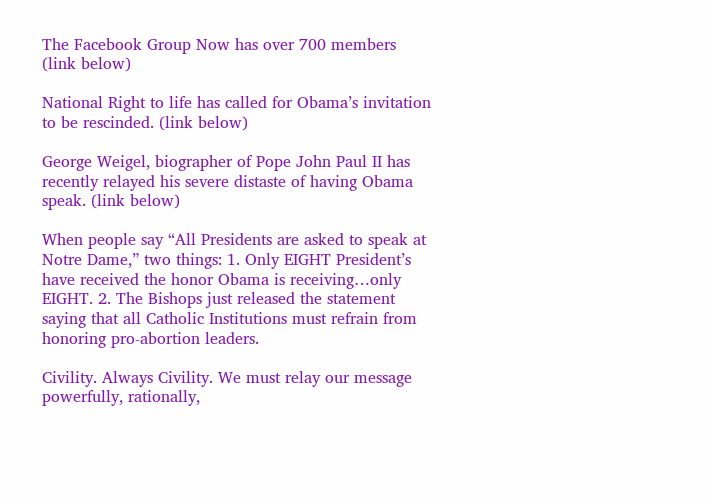The Facebook Group Now has over 700 members (link below)

National Right to life has called for Obama’s invitation to be rescinded. (link below)

George Weigel, biographer of Pope John Paul II has recently relayed his severe distaste of having Obama speak. (link below)

When people say “All Presidents are asked to speak at Notre Dame,” two things: 1. Only EIGHT President’s have received the honor Obama is receiving…only EIGHT. 2. The Bishops just released the statement saying that all Catholic Institutions must refrain from honoring pro-abortion leaders.

Civility. Always Civility. We must relay our message powerfully, rationally,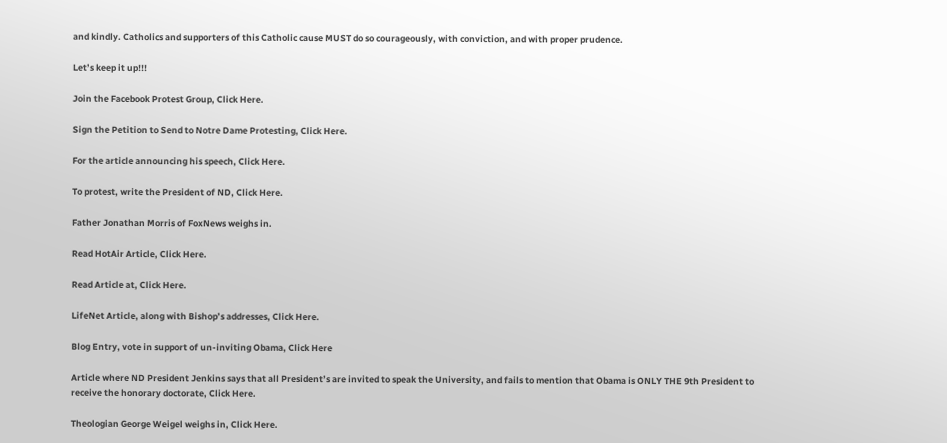and kindly. Catholics and supporters of this Catholic cause MUST do so courageously, with conviction, and with proper prudence.

Let’s keep it up!!!

Join the Facebook Protest Group, Click Here.

Sign the Petition to Send to Notre Dame Protesting, Click Here.

For the article announcing his speech, Click Here.

To protest, write the President of ND, Click Here.

Father Jonathan Morris of FoxNews weighs in.

Read HotAir Article, Click Here.

Read Article at, Click Here.

LifeNet Article, along with Bishop’s addresses, Click Here.

Blog Entry, vote in support of un-inviting Obama, Click Here

Article where ND President Jenkins says that all President’s are invited to speak the University, and fails to mention that Obama is ONLY THE 9th President to receive the honorary doctorate, Click Here.

Theologian George Weigel weighs in, Click Here.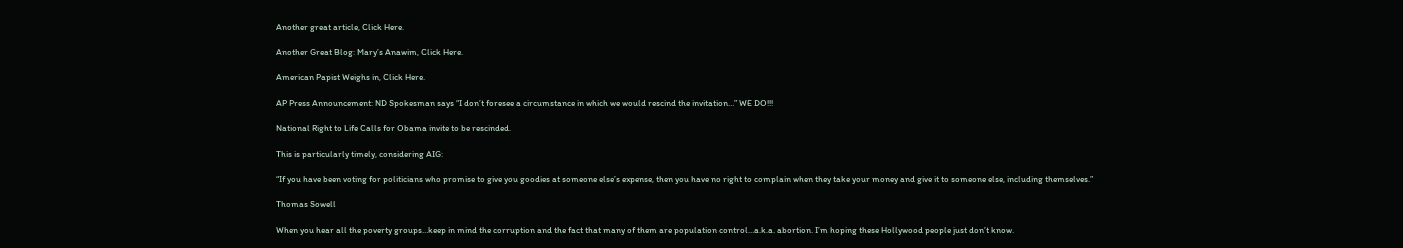Another great article, Click Here.

Another Great Blog: Mary’s Anawim, Click Here.

American Papist Weighs in, Click Here.

AP Press Announcement: ND Spokesman says “I don’t foresee a circumstance in which we would rescind the invitation…” WE DO!!!

National Right to Life Calls for Obama invite to be rescinded.

This is particularly timely, considering AIG:

“If you have been voting for politicians who promise to give you goodies at someone else’s expense, then you have no right to complain when they take your money and give it to someone else, including themselves.”

Thomas Sowell

When you hear all the poverty groups…keep in mind the corruption and the fact that many of them are population control…a.k.a. abortion. I’m hoping these Hollywood people just don’t know.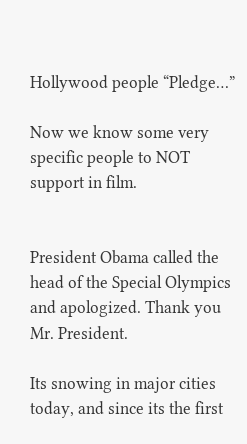Hollywood people “Pledge…”

Now we know some very specific people to NOT support in film.


President Obama called the head of the Special Olympics and apologized. Thank you Mr. President.

Its snowing in major cities today, and since its the first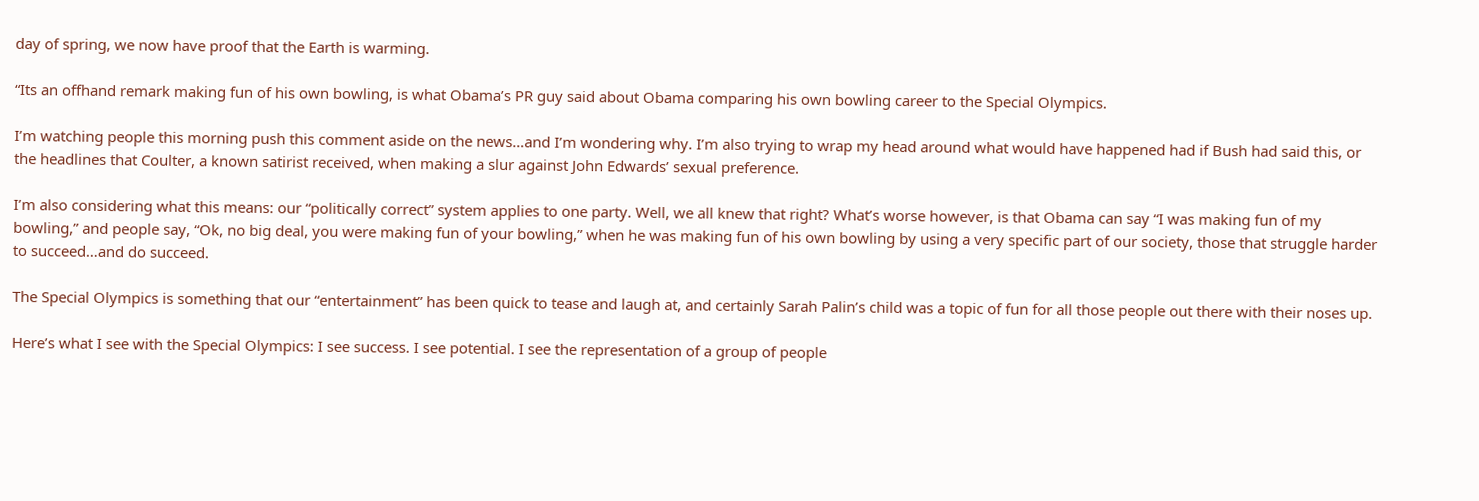day of spring, we now have proof that the Earth is warming.

“Its an offhand remark making fun of his own bowling, is what Obama’s PR guy said about Obama comparing his own bowling career to the Special Olympics.

I’m watching people this morning push this comment aside on the news…and I’m wondering why. I’m also trying to wrap my head around what would have happened had if Bush had said this, or the headlines that Coulter, a known satirist received, when making a slur against John Edwards’ sexual preference.

I’m also considering what this means: our “politically correct” system applies to one party. Well, we all knew that right? What’s worse however, is that Obama can say “I was making fun of my bowling,” and people say, “Ok, no big deal, you were making fun of your bowling,” when he was making fun of his own bowling by using a very specific part of our society, those that struggle harder to succeed…and do succeed.

The Special Olympics is something that our “entertainment” has been quick to tease and laugh at, and certainly Sarah Palin’s child was a topic of fun for all those people out there with their noses up.

Here’s what I see with the Special Olympics: I see success. I see potential. I see the representation of a group of people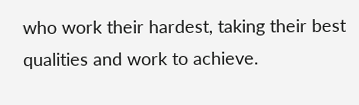who work their hardest, taking their best qualities and work to achieve.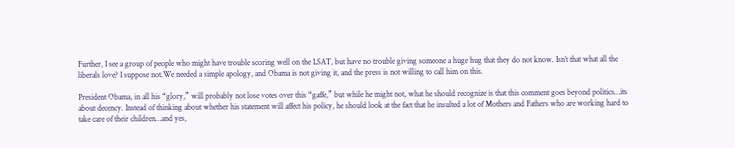Further, I see a group of people who might have trouble scoring well on the LSAT, but have no trouble giving someone a huge hug that they do not know. Isn’t that what all the liberals love? I suppose not.We needed a simple apology, and Obama is not giving it, and the press is not willing to call him on this.

President Obama, in all his “glory,” will probably not lose votes over this “gaffe,” but while he might not, what he should recognize is that this comment goes beyond politics…its about decency. Instead of thinking about whether his statement will affect his policy, he should look at the fact that he insulted a lot of Mothers and Fathers who are working hard to take care of their children…and yes,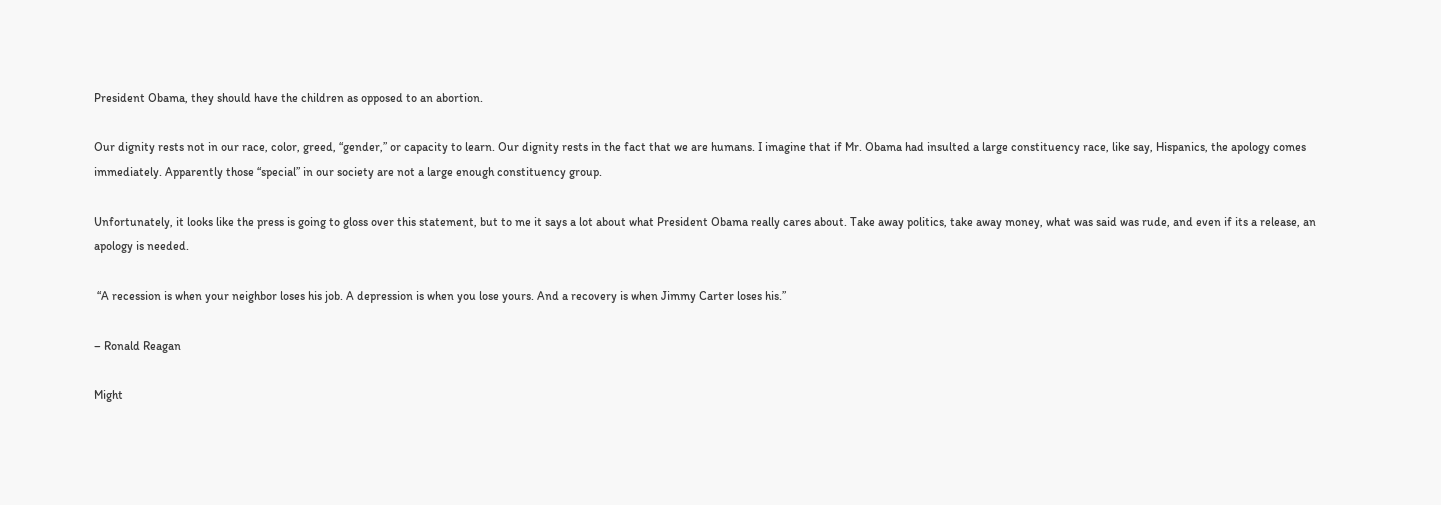President Obama, they should have the children as opposed to an abortion.

Our dignity rests not in our race, color, greed, “gender,” or capacity to learn. Our dignity rests in the fact that we are humans. I imagine that if Mr. Obama had insulted a large constituency race, like say, Hispanics, the apology comes immediately. Apparently those “special” in our society are not a large enough constituency group.

Unfortunately, it looks like the press is going to gloss over this statement, but to me it says a lot about what President Obama really cares about. Take away politics, take away money, what was said was rude, and even if its a release, an apology is needed.

 “A recession is when your neighbor loses his job. A depression is when you lose yours. And a recovery is when Jimmy Carter loses his.”

– Ronald Reagan

Might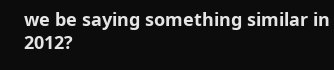we be saying something similar in 2012?